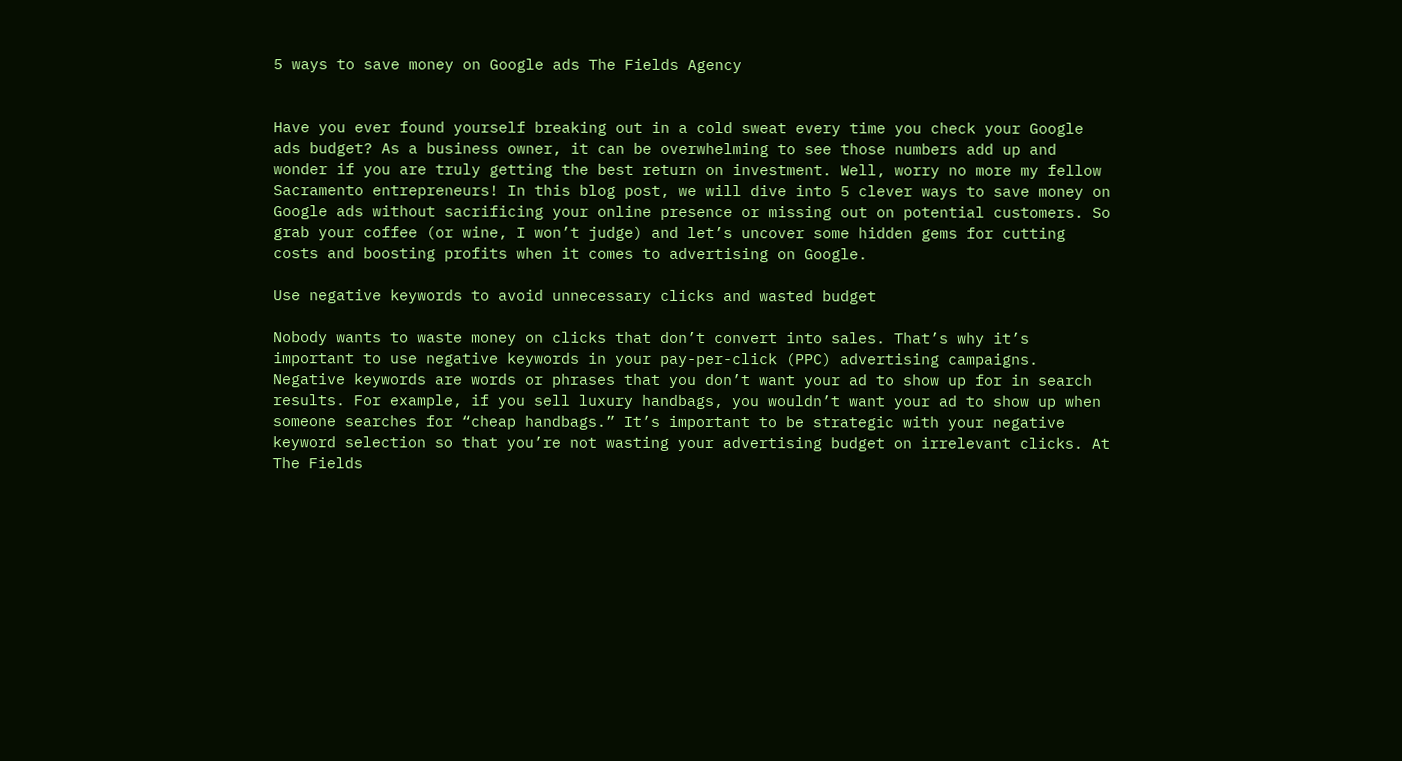5 ways to save money on Google ads The Fields Agency


Have you ever found yourself breaking out in a cold sweat every time you check your Google ads budget? As a business owner, it can be overwhelming to see those numbers add up and wonder if you are truly getting the best return on investment. Well, worry no more my fellow Sacramento entrepreneurs! In this blog post, we will dive into 5 clever ways to save money on Google ads without sacrificing your online presence or missing out on potential customers. So grab your coffee (or wine, I won’t judge) and let’s uncover some hidden gems for cutting costs and boosting profits when it comes to advertising on Google.

Use negative keywords to avoid unnecessary clicks and wasted budget

Nobody wants to waste money on clicks that don’t convert into sales. That’s why it’s important to use negative keywords in your pay-per-click (PPC) advertising campaigns. Negative keywords are words or phrases that you don’t want your ad to show up for in search results. For example, if you sell luxury handbags, you wouldn’t want your ad to show up when someone searches for “cheap handbags.” It’s important to be strategic with your negative keyword selection so that you’re not wasting your advertising budget on irrelevant clicks. At The Fields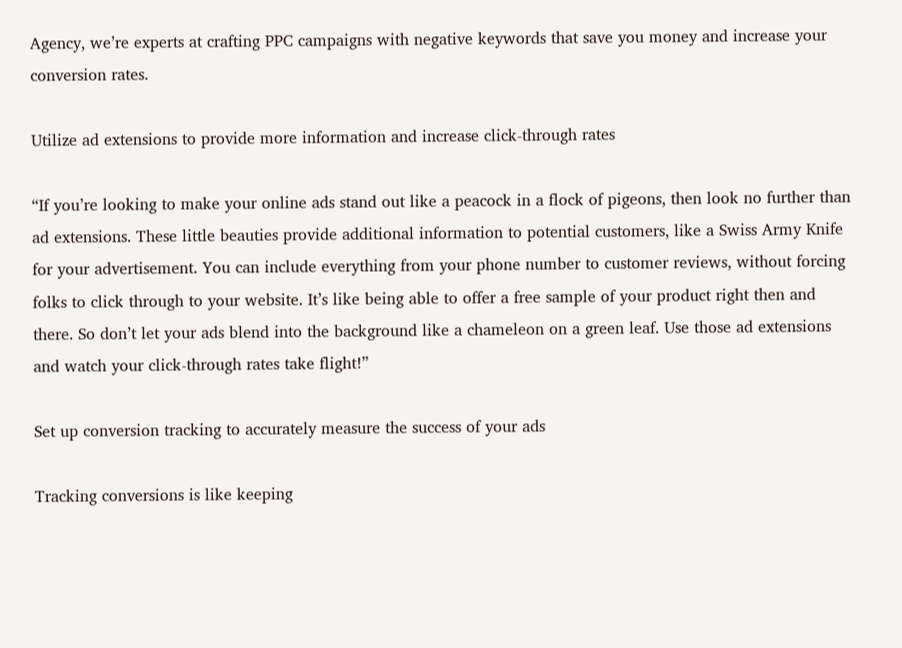Agency, we’re experts at crafting PPC campaigns with negative keywords that save you money and increase your conversion rates.

Utilize ad extensions to provide more information and increase click-through rates

“If you’re looking to make your online ads stand out like a peacock in a flock of pigeons, then look no further than ad extensions. These little beauties provide additional information to potential customers, like a Swiss Army Knife for your advertisement. You can include everything from your phone number to customer reviews, without forcing folks to click through to your website. It’s like being able to offer a free sample of your product right then and there. So don’t let your ads blend into the background like a chameleon on a green leaf. Use those ad extensions and watch your click-through rates take flight!”

Set up conversion tracking to accurately measure the success of your ads

Tracking conversions is like keeping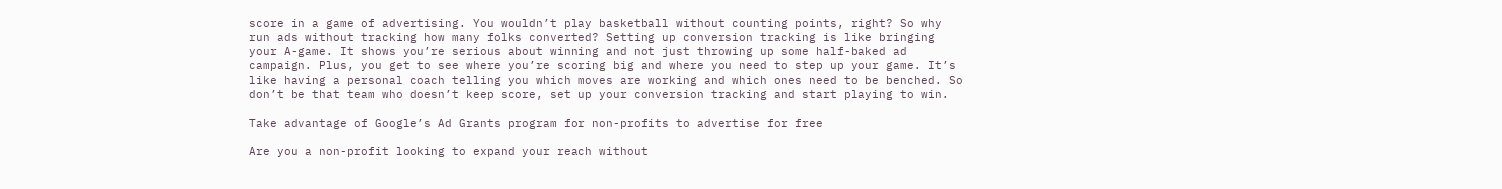score in a game of advertising. You wouldn’t play basketball without counting points, right? So why run ads without tracking how many folks converted? Setting up conversion tracking is like bringing your A-game. It shows you’re serious about winning and not just throwing up some half-baked ad campaign. Plus, you get to see where you’re scoring big and where you need to step up your game. It’s like having a personal coach telling you which moves are working and which ones need to be benched. So don’t be that team who doesn’t keep score, set up your conversion tracking and start playing to win.

Take advantage of Google’s Ad Grants program for non-profits to advertise for free

Are you a non-profit looking to expand your reach without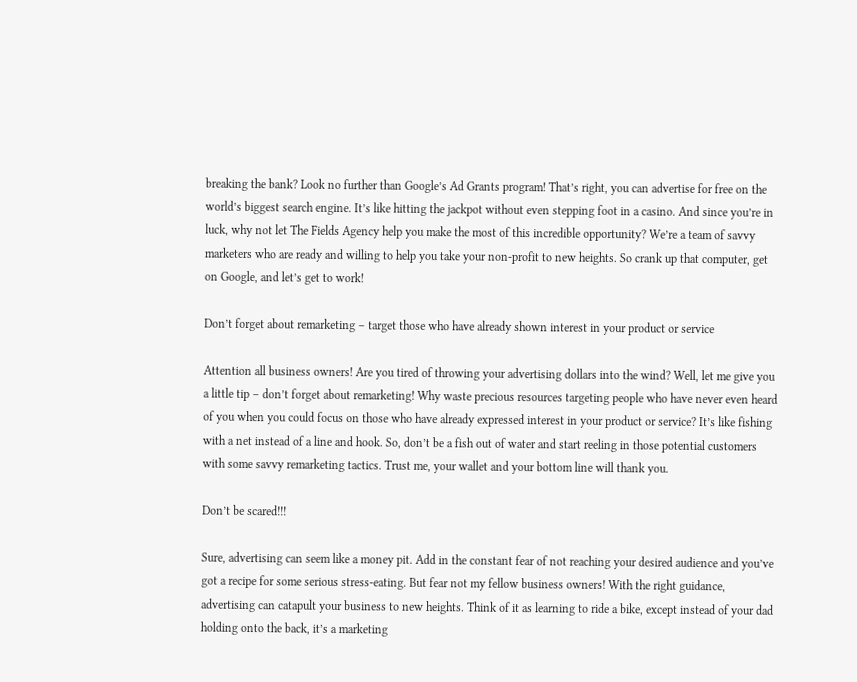breaking the bank? Look no further than Google’s Ad Grants program! That’s right, you can advertise for free on the world’s biggest search engine. It’s like hitting the jackpot without even stepping foot in a casino. And since you’re in luck, why not let The Fields Agency help you make the most of this incredible opportunity? We’re a team of savvy marketers who are ready and willing to help you take your non-profit to new heights. So crank up that computer, get on Google, and let’s get to work!

Don’t forget about remarketing – target those who have already shown interest in your product or service

Attention all business owners! Are you tired of throwing your advertising dollars into the wind? Well, let me give you a little tip – don’t forget about remarketing! Why waste precious resources targeting people who have never even heard of you when you could focus on those who have already expressed interest in your product or service? It’s like fishing with a net instead of a line and hook. So, don’t be a fish out of water and start reeling in those potential customers with some savvy remarketing tactics. Trust me, your wallet and your bottom line will thank you.

Don’t be scared!!!

Sure, advertising can seem like a money pit. Add in the constant fear of not reaching your desired audience and you’ve got a recipe for some serious stress-eating. But fear not my fellow business owners! With the right guidance, advertising can catapult your business to new heights. Think of it as learning to ride a bike, except instead of your dad holding onto the back, it’s a marketing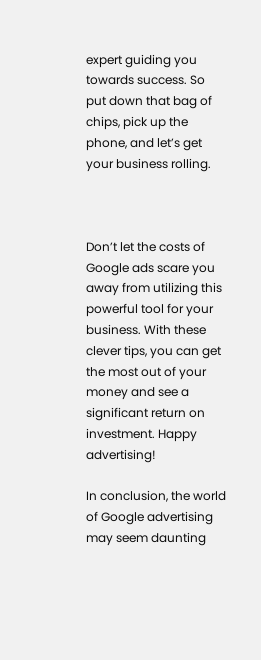expert guiding you towards success. So put down that bag of chips, pick up the phone, and let’s get your business rolling.



Don’t let the costs of Google ads scare you away from utilizing this powerful tool for your business. With these clever tips, you can get the most out of your money and see a significant return on investment. Happy advertising!

In conclusion, the world of Google advertising may seem daunting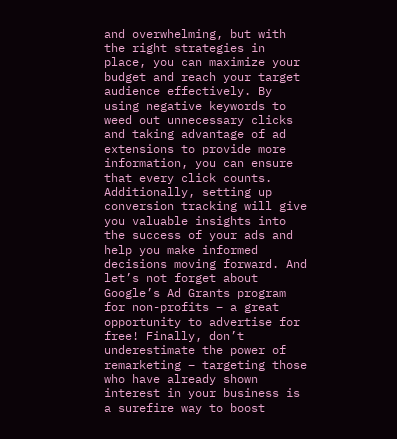and overwhelming, but with the right strategies in place, you can maximize your budget and reach your target audience effectively. By using negative keywords to weed out unnecessary clicks and taking advantage of ad extensions to provide more information, you can ensure that every click counts. Additionally, setting up conversion tracking will give you valuable insights into the success of your ads and help you make informed decisions moving forward. And let’s not forget about Google’s Ad Grants program for non-profits – a great opportunity to advertise for free! Finally, don’t underestimate the power of remarketing – targeting those who have already shown interest in your business is a surefire way to boost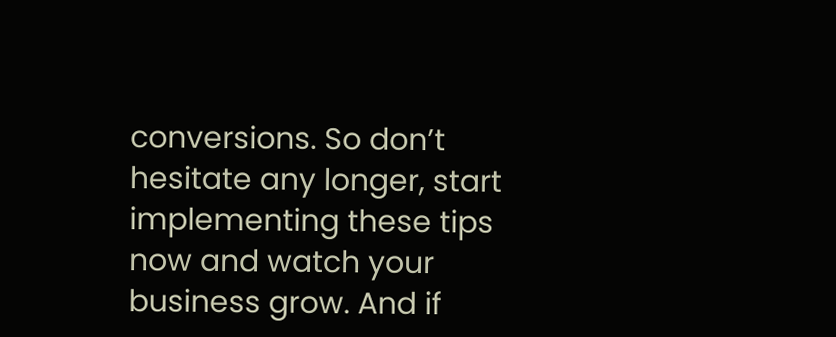conversions. So don’t hesitate any longer, start implementing these tips now and watch your business grow. And if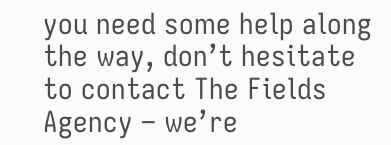you need some help along the way, don’t hesitate to contact The Fields Agency – we’re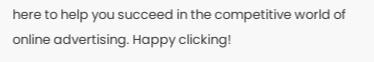here to help you succeed in the competitive world of online advertising. Happy clicking!